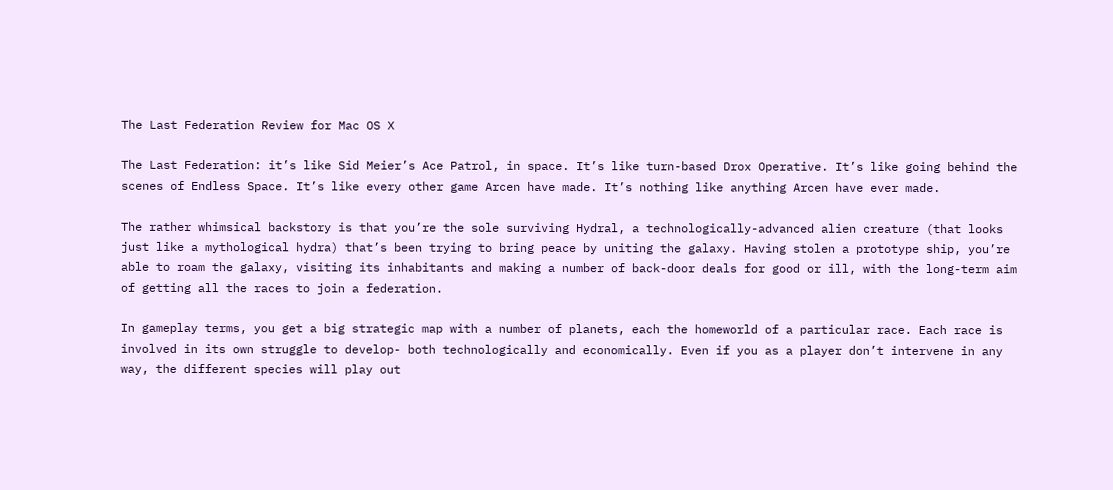The Last Federation Review for Mac OS X

The Last Federation: it’s like Sid Meier’s Ace Patrol, in space. It’s like turn-based Drox Operative. It’s like going behind the scenes of Endless Space. It’s like every other game Arcen have made. It’s nothing like anything Arcen have ever made.

The rather whimsical backstory is that you’re the sole surviving Hydral, a technologically-advanced alien creature (that looks just like a mythological hydra) that’s been trying to bring peace by uniting the galaxy. Having stolen a prototype ship, you’re able to roam the galaxy, visiting its inhabitants and making a number of back-door deals for good or ill, with the long-term aim of getting all the races to join a federation.

In gameplay terms, you get a big strategic map with a number of planets, each the homeworld of a particular race. Each race is involved in its own struggle to develop- both technologically and economically. Even if you as a player don’t intervene in any way, the different species will play out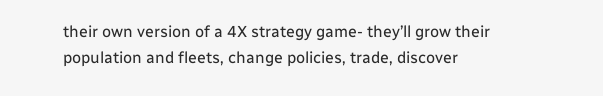their own version of a 4X strategy game- they’ll grow their population and fleets, change policies, trade, discover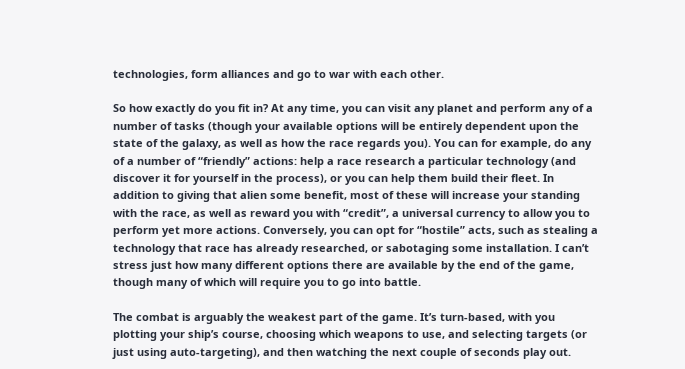technologies, form alliances and go to war with each other.

So how exactly do you fit in? At any time, you can visit any planet and perform any of a number of tasks (though your available options will be entirely dependent upon the state of the galaxy, as well as how the race regards you). You can for example, do any of a number of “friendly” actions: help a race research a particular technology (and discover it for yourself in the process), or you can help them build their fleet. In addition to giving that alien some benefit, most of these will increase your standing with the race, as well as reward you with “credit”, a universal currency to allow you to perform yet more actions. Conversely, you can opt for “hostile” acts, such as stealing a technology that race has already researched, or sabotaging some installation. I can’t stress just how many different options there are available by the end of the game, though many of which will require you to go into battle.

The combat is arguably the weakest part of the game. It’s turn-based, with you plotting your ship’s course, choosing which weapons to use, and selecting targets (or just using auto-targeting), and then watching the next couple of seconds play out.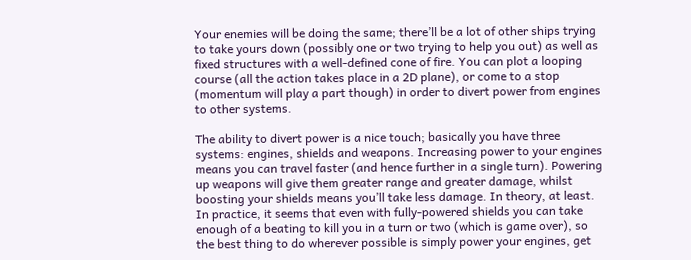Your enemies will be doing the same; there’ll be a lot of other ships trying to take yours down (possibly one or two trying to help you out) as well as fixed structures with a well-defined cone of fire. You can plot a looping course (all the action takes place in a 2D plane), or come to a stop (momentum will play a part though) in order to divert power from engines to other systems.

The ability to divert power is a nice touch; basically you have three systems: engines, shields and weapons. Increasing power to your engines means you can travel faster (and hence further in a single turn). Powering up weapons will give them greater range and greater damage, whilst boosting your shields means you’ll take less damage. In theory, at least. In practice, it seems that even with fully-powered shields you can take enough of a beating to kill you in a turn or two (which is game over), so the best thing to do wherever possible is simply power your engines, get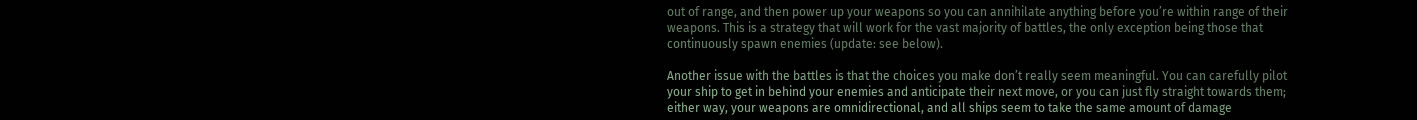out of range, and then power up your weapons so you can annihilate anything before you’re within range of their weapons. This is a strategy that will work for the vast majority of battles, the only exception being those that continuously spawn enemies (update: see below).

Another issue with the battles is that the choices you make don’t really seem meaningful. You can carefully pilot your ship to get in behind your enemies and anticipate their next move, or you can just fly straight towards them; either way, your weapons are omnidirectional, and all ships seem to take the same amount of damage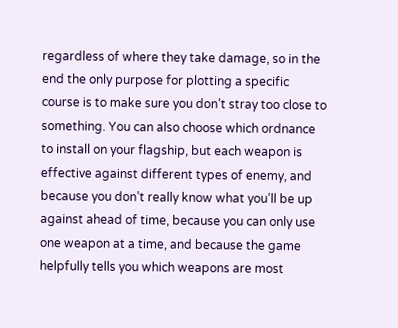regardless of where they take damage, so in the end the only purpose for plotting a specific course is to make sure you don’t stray too close to something. You can also choose which ordnance to install on your flagship, but each weapon is effective against different types of enemy, and because you don’t really know what you’ll be up against ahead of time, because you can only use one weapon at a time, and because the game helpfully tells you which weapons are most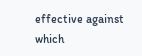effective against which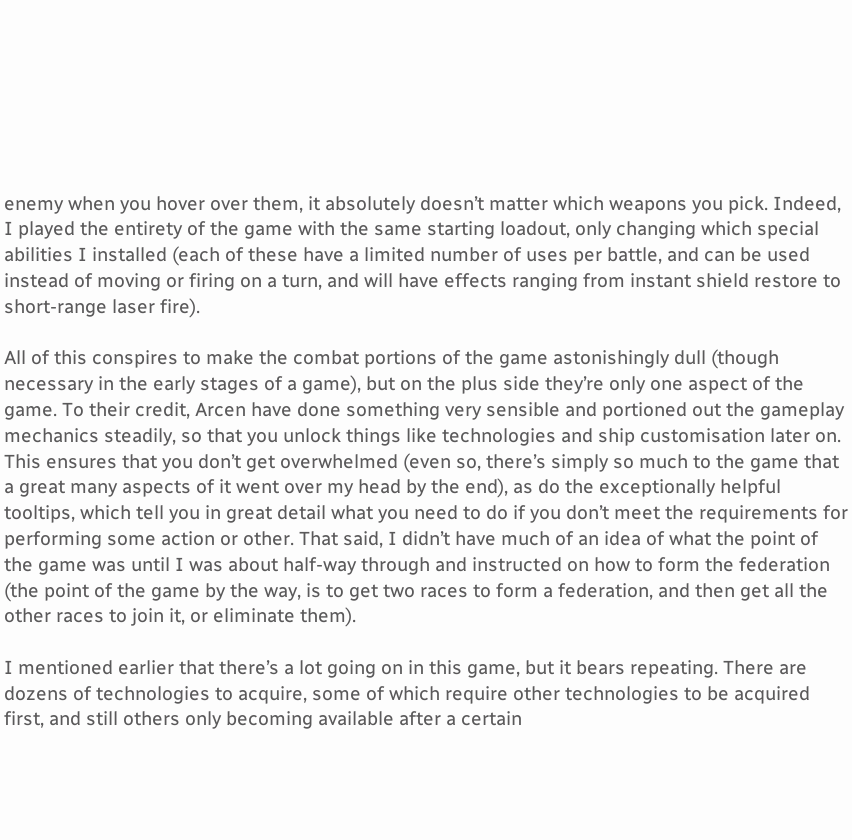enemy when you hover over them, it absolutely doesn’t matter which weapons you pick. Indeed, I played the entirety of the game with the same starting loadout, only changing which special abilities I installed (each of these have a limited number of uses per battle, and can be used instead of moving or firing on a turn, and will have effects ranging from instant shield restore to short-range laser fire).

All of this conspires to make the combat portions of the game astonishingly dull (though necessary in the early stages of a game), but on the plus side they’re only one aspect of the game. To their credit, Arcen have done something very sensible and portioned out the gameplay mechanics steadily, so that you unlock things like technologies and ship customisation later on. This ensures that you don’t get overwhelmed (even so, there’s simply so much to the game that a great many aspects of it went over my head by the end), as do the exceptionally helpful tooltips, which tell you in great detail what you need to do if you don’t meet the requirements for performing some action or other. That said, I didn’t have much of an idea of what the point of the game was until I was about half-way through and instructed on how to form the federation (the point of the game by the way, is to get two races to form a federation, and then get all the other races to join it, or eliminate them).

I mentioned earlier that there’s a lot going on in this game, but it bears repeating. There are dozens of technologies to acquire, some of which require other technologies to be acquired first, and still others only becoming available after a certain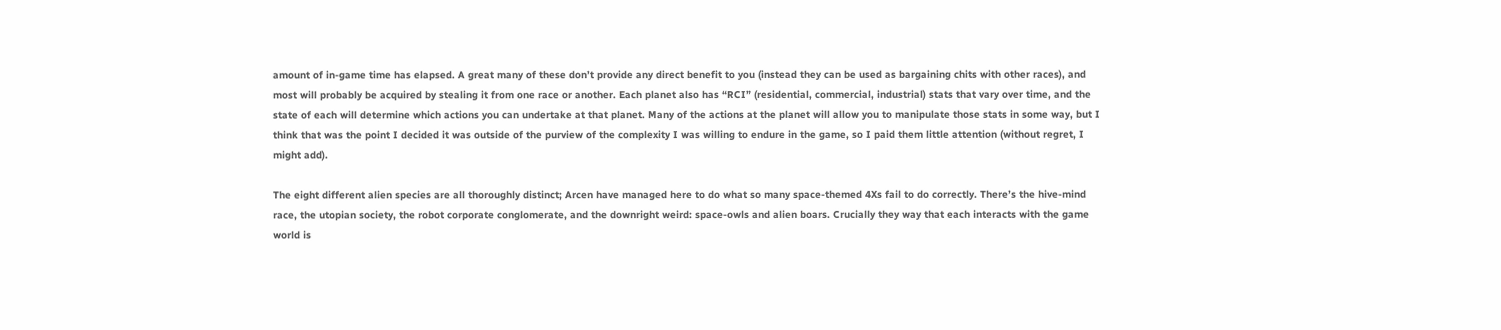amount of in-game time has elapsed. A great many of these don’t provide any direct benefit to you (instead they can be used as bargaining chits with other races), and most will probably be acquired by stealing it from one race or another. Each planet also has “RCI” (residential, commercial, industrial) stats that vary over time, and the state of each will determine which actions you can undertake at that planet. Many of the actions at the planet will allow you to manipulate those stats in some way, but I think that was the point I decided it was outside of the purview of the complexity I was willing to endure in the game, so I paid them little attention (without regret, I might add).

The eight different alien species are all thoroughly distinct; Arcen have managed here to do what so many space-themed 4Xs fail to do correctly. There’s the hive-mind race, the utopian society, the robot corporate conglomerate, and the downright weird: space-owls and alien boars. Crucially they way that each interacts with the game world is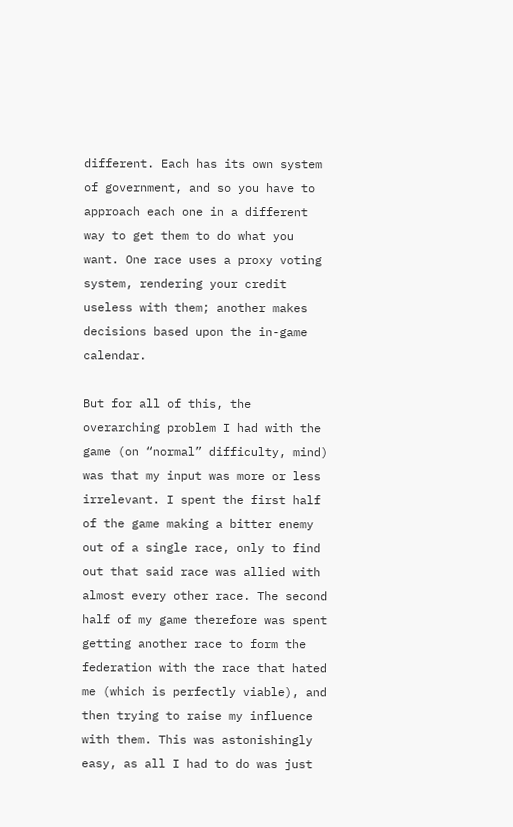different. Each has its own system of government, and so you have to approach each one in a different way to get them to do what you want. One race uses a proxy voting system, rendering your credit useless with them; another makes decisions based upon the in-game calendar.

But for all of this, the overarching problem I had with the game (on “normal” difficulty, mind) was that my input was more or less irrelevant. I spent the first half of the game making a bitter enemy out of a single race, only to find out that said race was allied with almost every other race. The second half of my game therefore was spent getting another race to form the federation with the race that hated me (which is perfectly viable), and then trying to raise my influence with them. This was astonishingly easy, as all I had to do was just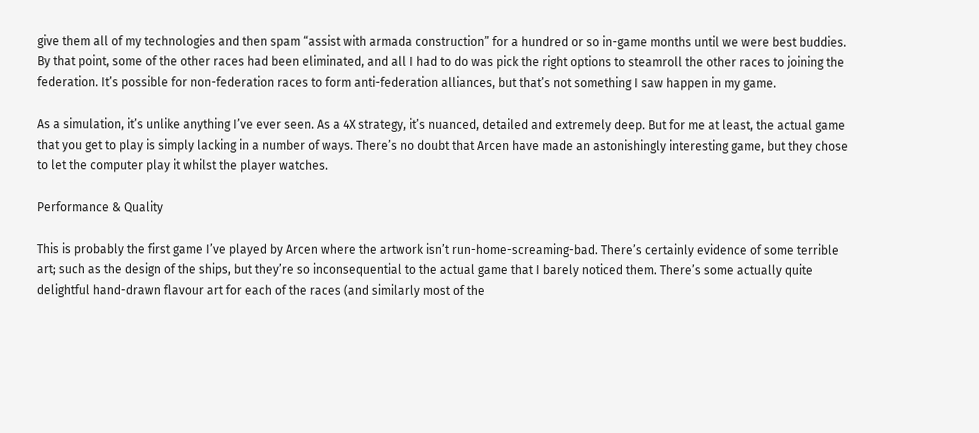give them all of my technologies and then spam “assist with armada construction” for a hundred or so in-game months until we were best buddies. By that point, some of the other races had been eliminated, and all I had to do was pick the right options to steamroll the other races to joining the federation. It’s possible for non-federation races to form anti-federation alliances, but that’s not something I saw happen in my game.

As a simulation, it’s unlike anything I’ve ever seen. As a 4X strategy, it’s nuanced, detailed and extremely deep. But for me at least, the actual game that you get to play is simply lacking in a number of ways. There’s no doubt that Arcen have made an astonishingly interesting game, but they chose to let the computer play it whilst the player watches.

Performance & Quality

This is probably the first game I’ve played by Arcen where the artwork isn’t run-home-screaming-bad. There’s certainly evidence of some terrible art; such as the design of the ships, but they’re so inconsequential to the actual game that I barely noticed them. There’s some actually quite delightful hand-drawn flavour art for each of the races (and similarly most of the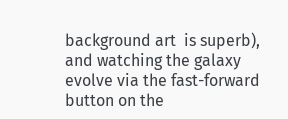background art  is superb), and watching the galaxy evolve via the fast-forward button on the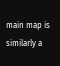main map is similarly a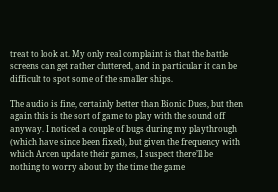treat to look at. My only real complaint is that the battle screens can get rather cluttered, and in particular it can be difficult to spot some of the smaller ships.

The audio is fine, certainly better than Bionic Dues, but then again this is the sort of game to play with the sound off anyway. I noticed a couple of bugs during my playthrough (which have since been fixed), but given the frequency with which Arcen update their games, I suspect there’ll be nothing to worry about by the time the game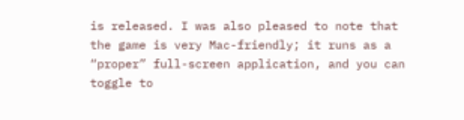is released. I was also pleased to note that the game is very Mac-friendly; it runs as a “proper” full-screen application, and you can toggle to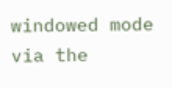windowed mode via the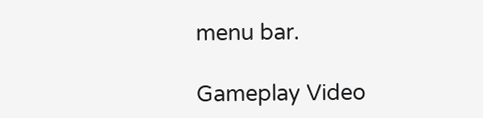menu bar.

Gameplay Video